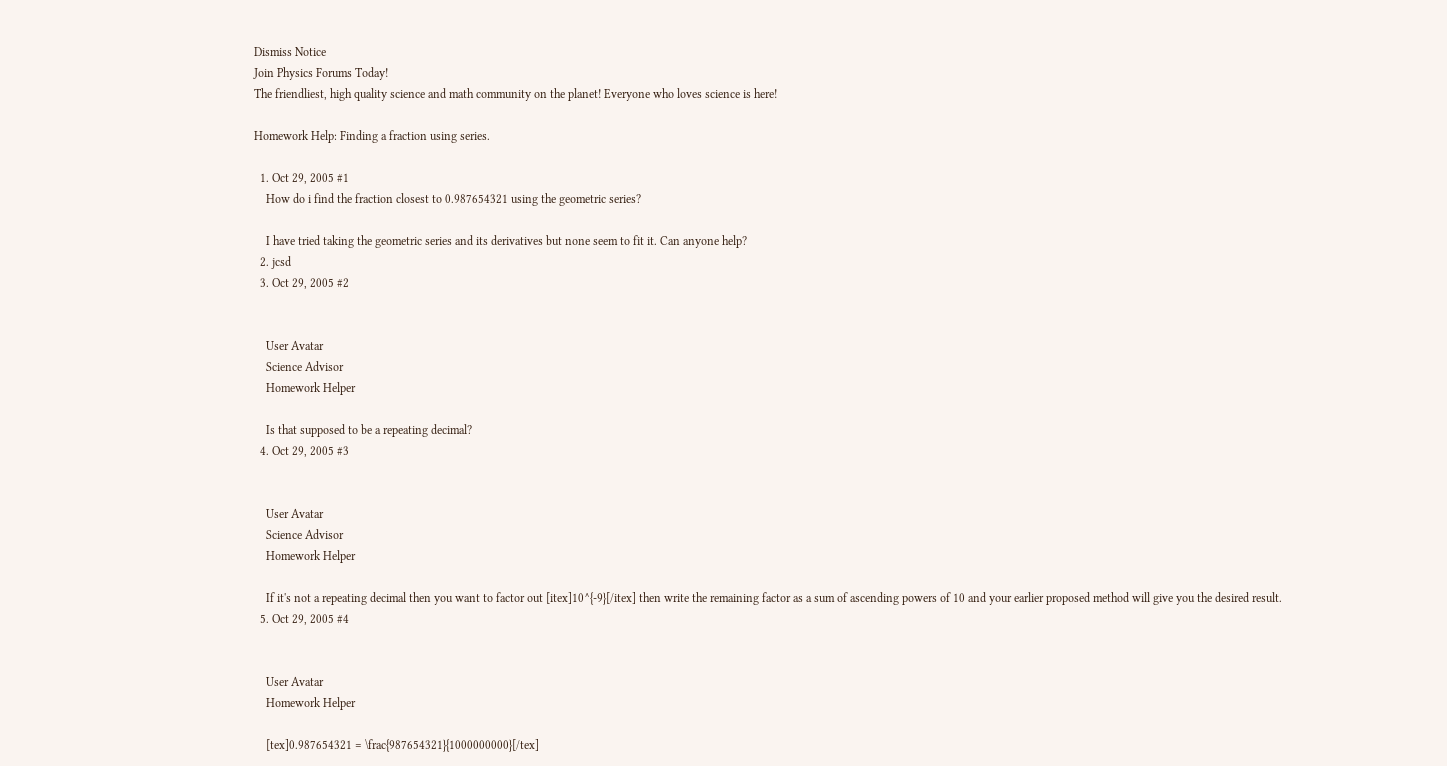Dismiss Notice
Join Physics Forums Today!
The friendliest, high quality science and math community on the planet! Everyone who loves science is here!

Homework Help: Finding a fraction using series.

  1. Oct 29, 2005 #1
    How do i find the fraction closest to 0.987654321 using the geometric series?

    I have tried taking the geometric series and its derivatives but none seem to fit it. Can anyone help?
  2. jcsd
  3. Oct 29, 2005 #2


    User Avatar
    Science Advisor
    Homework Helper

    Is that supposed to be a repeating decimal?
  4. Oct 29, 2005 #3


    User Avatar
    Science Advisor
    Homework Helper

    If it's not a repeating decimal then you want to factor out [itex]10^{-9}[/itex] then write the remaining factor as a sum of ascending powers of 10 and your earlier proposed method will give you the desired result.
  5. Oct 29, 2005 #4


    User Avatar
    Homework Helper

    [tex]0.987654321 = \frac{987654321}{1000000000}[/tex]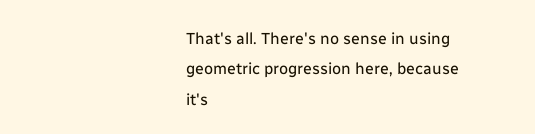That's all. There's no sense in using geometric progression here, because it's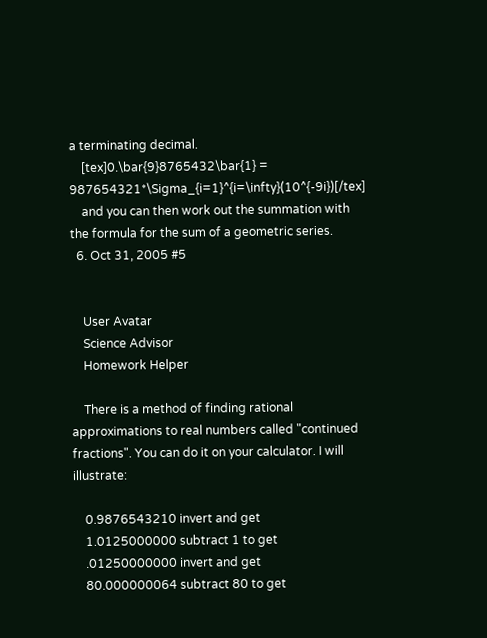a terminating decimal.
    [tex]0.\bar{9}8765432\bar{1} = 987654321*\Sigma_{i=1}^{i=\infty}(10^{-9i})[/tex]
    and you can then work out the summation with the formula for the sum of a geometric series.
  6. Oct 31, 2005 #5


    User Avatar
    Science Advisor
    Homework Helper

    There is a method of finding rational approximations to real numbers called "continued fractions". You can do it on your calculator. I will illustrate:

    0.9876543210 invert and get
    1.0125000000 subtract 1 to get
    .01250000000 invert and get
    80.000000064 subtract 80 to get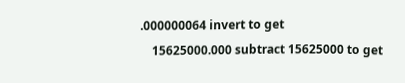.000000064 invert to get
    15625000.000 subtract 15625000 to get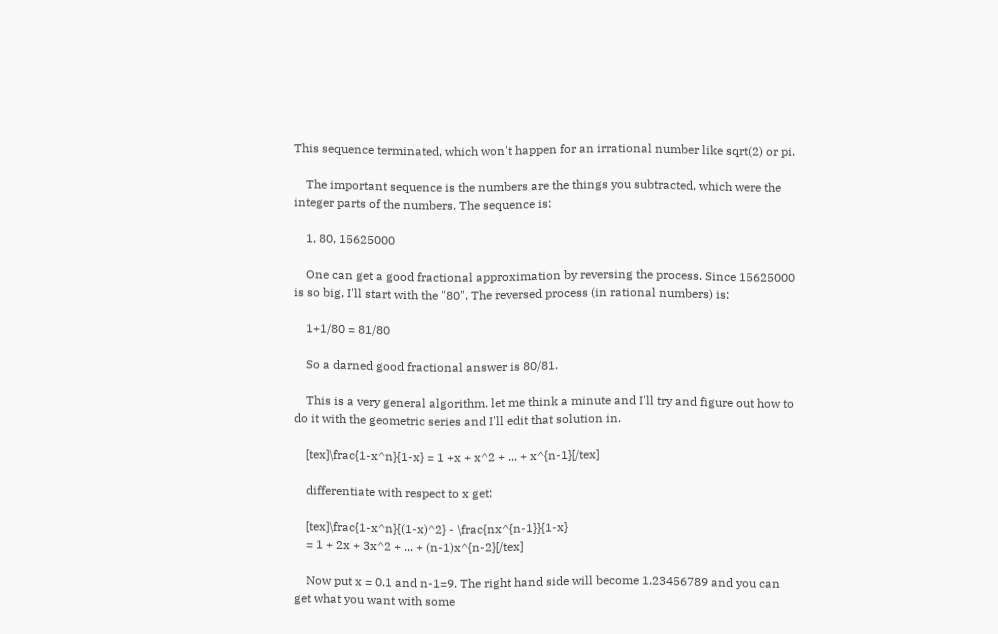This sequence terminated, which won't happen for an irrational number like sqrt(2) or pi.

    The important sequence is the numbers are the things you subtracted, which were the integer parts of the numbers. The sequence is:

    1, 80, 15625000

    One can get a good fractional approximation by reversing the process. Since 15625000 is so big, I'll start with the "80". The reversed process (in rational numbers) is:

    1+1/80 = 81/80

    So a darned good fractional answer is 80/81.

    This is a very general algorithm. let me think a minute and I'll try and figure out how to do it with the geometric series and I'll edit that solution in.

    [tex]\frac{1-x^n}{1-x} = 1 +x + x^2 + ... + x^{n-1}[/tex]

    differentiate with respect to x get:

    [tex]\frac{1-x^n}{(1-x)^2} - \frac{nx^{n-1}}{1-x}
    = 1 + 2x + 3x^2 + ... + (n-1)x^{n-2}[/tex]

    Now put x = 0.1 and n-1=9. The right hand side will become 1.23456789 and you can get what you want with some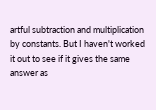artful subtraction and multiplication by constants. But I haven't worked it out to see if it gives the same answer as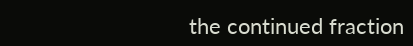the continued fraction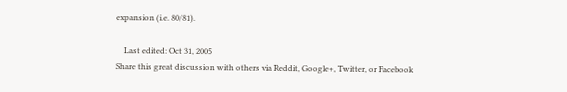expansion (i.e. 80/81).

    Last edited: Oct 31, 2005
Share this great discussion with others via Reddit, Google+, Twitter, or Facebook